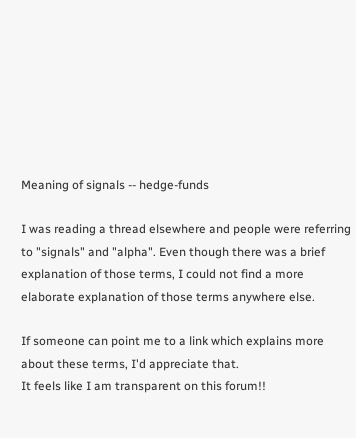Meaning of signals -- hedge-funds

I was reading a thread elsewhere and people were referring to "signals" and "alpha". Even though there was a brief explanation of those terms, I could not find a more elaborate explanation of those terms anywhere else.

If someone can point me to a link which explains more about these terms, I'd appreciate that.
It feels like I am transparent on this forum!!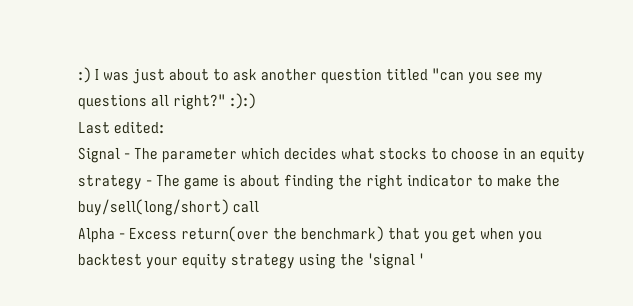:) I was just about to ask another question titled "can you see my questions all right?" :):)
Last edited:
Signal - The parameter which decides what stocks to choose in an equity strategy - The game is about finding the right indicator to make the buy/sell(long/short) call
Alpha - Excess return(over the benchmark) that you get when you backtest your equity strategy using the 'signal '